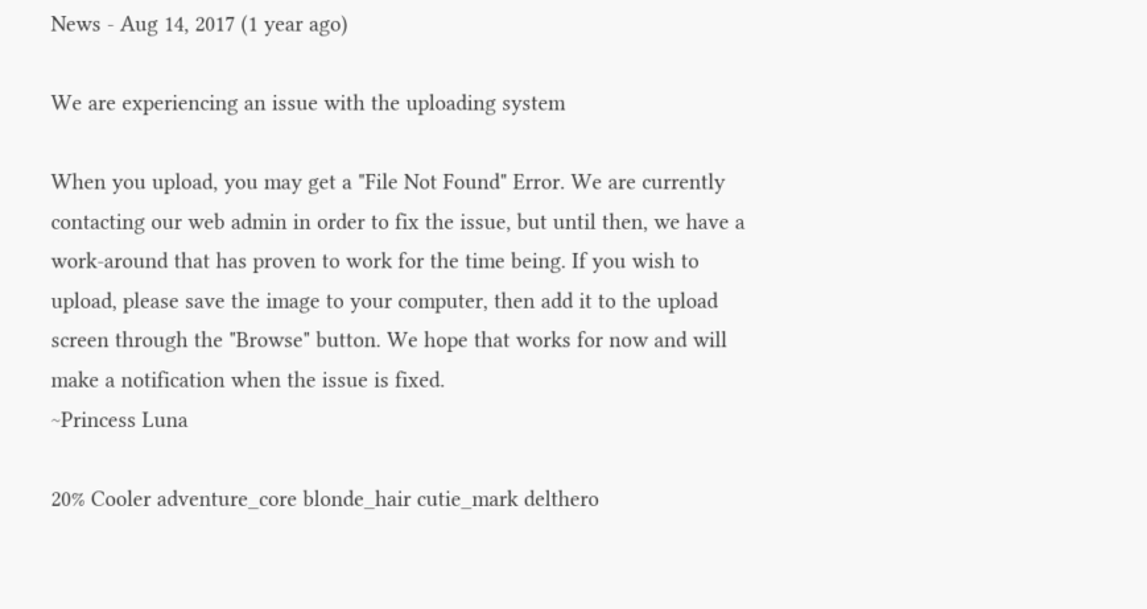News - Aug 14, 2017 (1 year ago)

We are experiencing an issue with the uploading system

When you upload, you may get a "File Not Found" Error. We are currently contacting our web admin in order to fix the issue, but until then, we have a work-around that has proven to work for the time being. If you wish to upload, please save the image to your computer, then add it to the upload screen through the "Browse" button. We hope that works for now and will make a notification when the issue is fixed.
~Princess Luna

20% Cooler adventure_core blonde_hair cutie_mark delthero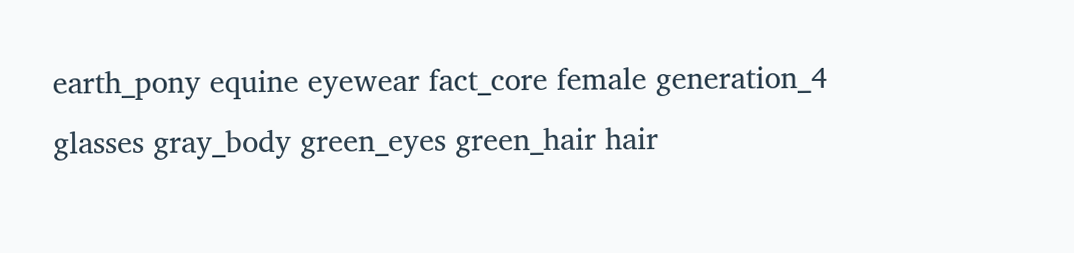earth_pony equine eyewear fact_core female generation_4 glasses gray_body green_eyes green_hair hair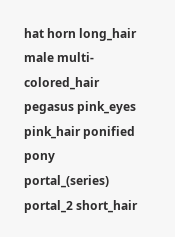hat horn long_hair male multi-colored_hair pegasus pink_eyes pink_hair ponified pony portal_(series) portal_2 short_hair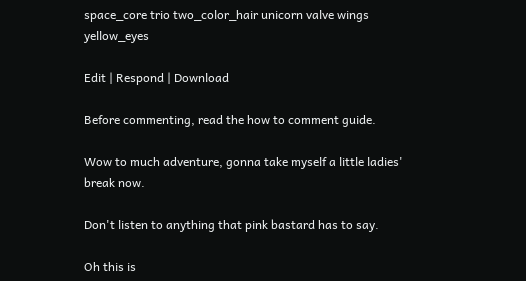space_core trio two_color_hair unicorn valve wings yellow_eyes

Edit | Respond | Download

Before commenting, read the how to comment guide.

Wow to much adventure, gonna take myself a little ladies' break now.

Don't listen to anything that pink bastard has to say.

Oh this is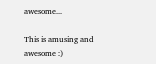awesome...

This is amusing and awesome :)